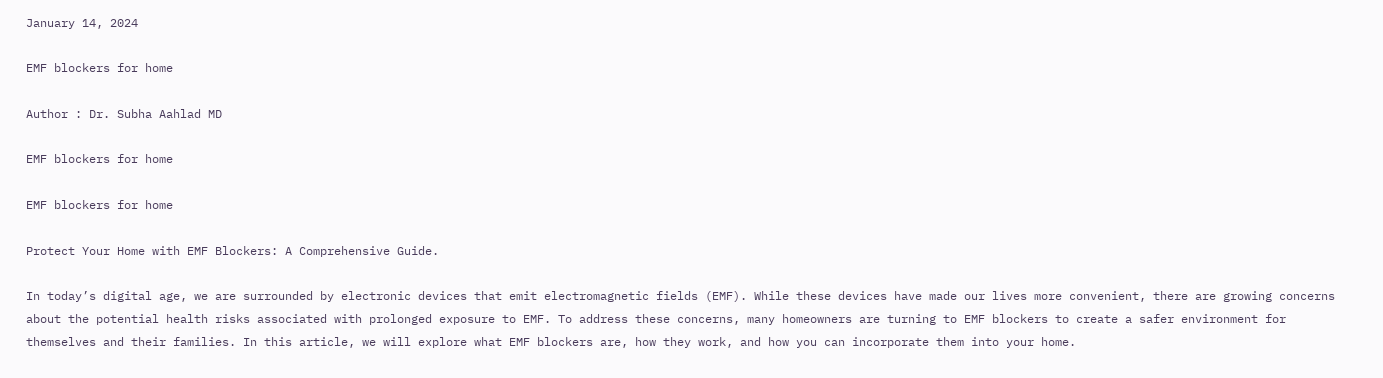January 14, 2024

EMF blockers for home

Author : Dr. Subha Aahlad MD

EMF blockers for home

EMF blockers for home

Protect Your Home with EMF Blockers: A Comprehensive Guide.

In today’s digital age, we are surrounded by electronic devices that emit electromagnetic fields (EMF). While these devices have made our lives more convenient, there are growing concerns about the potential health risks associated with prolonged exposure to EMF. To address these concerns, many homeowners are turning to EMF blockers to create a safer environment for themselves and their families. In this article, we will explore what EMF blockers are, how they work, and how you can incorporate them into your home.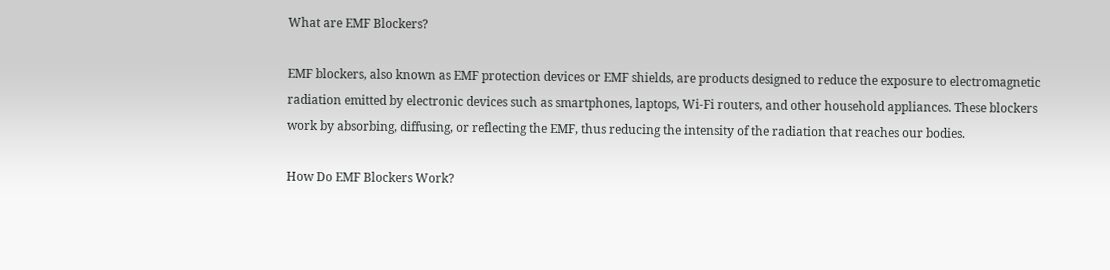What are EMF Blockers?

EMF blockers, also known as EMF protection devices or EMF shields, are products designed to reduce the exposure to electromagnetic radiation emitted by electronic devices such as smartphones, laptops, Wi-Fi routers, and other household appliances. These blockers work by absorbing, diffusing, or reflecting the EMF, thus reducing the intensity of the radiation that reaches our bodies.

How Do EMF Blockers Work?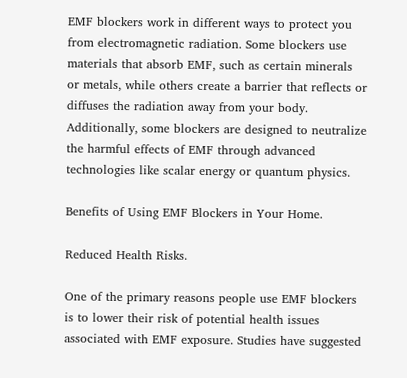EMF blockers work in different ways to protect you from electromagnetic radiation. Some blockers use materials that absorb EMF, such as certain minerals or metals, while others create a barrier that reflects or diffuses the radiation away from your body. Additionally, some blockers are designed to neutralize the harmful effects of EMF through advanced technologies like scalar energy or quantum physics.

Benefits of Using EMF Blockers in Your Home.

Reduced Health Risks.

One of the primary reasons people use EMF blockers is to lower their risk of potential health issues associated with EMF exposure. Studies have suggested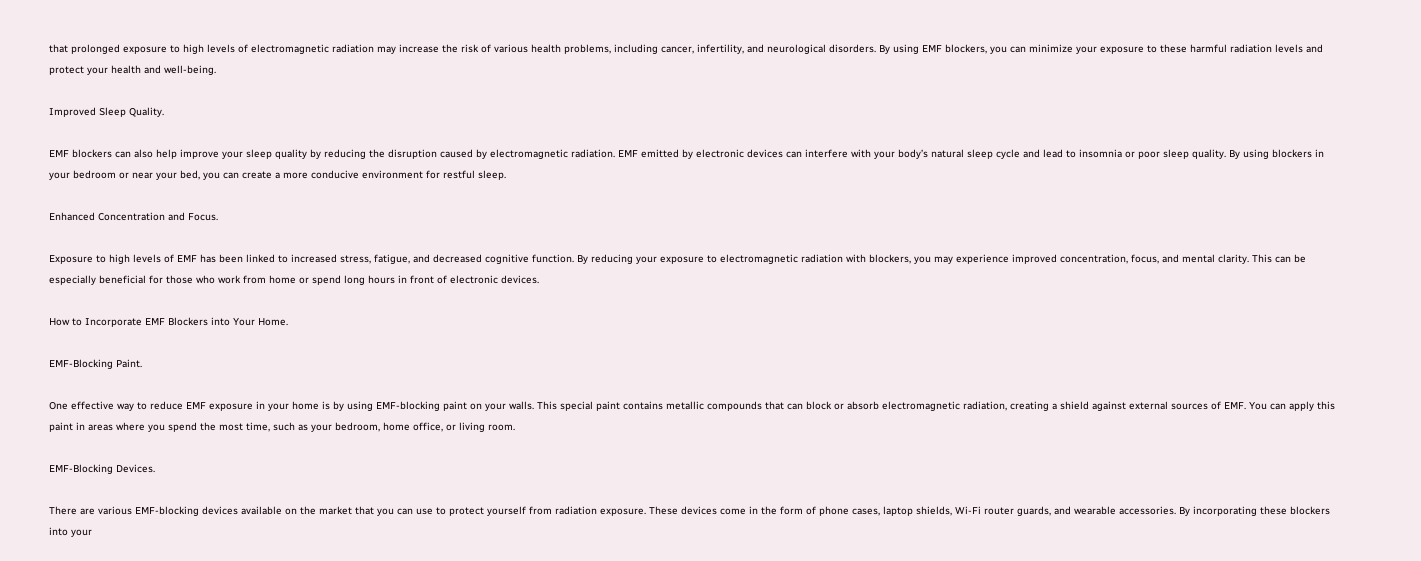that prolonged exposure to high levels of electromagnetic radiation may increase the risk of various health problems, including cancer, infertility, and neurological disorders. By using EMF blockers, you can minimize your exposure to these harmful radiation levels and protect your health and well-being.

Improved Sleep Quality.

EMF blockers can also help improve your sleep quality by reducing the disruption caused by electromagnetic radiation. EMF emitted by electronic devices can interfere with your body’s natural sleep cycle and lead to insomnia or poor sleep quality. By using blockers in your bedroom or near your bed, you can create a more conducive environment for restful sleep.

Enhanced Concentration and Focus.

Exposure to high levels of EMF has been linked to increased stress, fatigue, and decreased cognitive function. By reducing your exposure to electromagnetic radiation with blockers, you may experience improved concentration, focus, and mental clarity. This can be especially beneficial for those who work from home or spend long hours in front of electronic devices.

How to Incorporate EMF Blockers into Your Home.

EMF-Blocking Paint.

One effective way to reduce EMF exposure in your home is by using EMF-blocking paint on your walls. This special paint contains metallic compounds that can block or absorb electromagnetic radiation, creating a shield against external sources of EMF. You can apply this paint in areas where you spend the most time, such as your bedroom, home office, or living room.

EMF-Blocking Devices.

There are various EMF-blocking devices available on the market that you can use to protect yourself from radiation exposure. These devices come in the form of phone cases, laptop shields, Wi-Fi router guards, and wearable accessories. By incorporating these blockers into your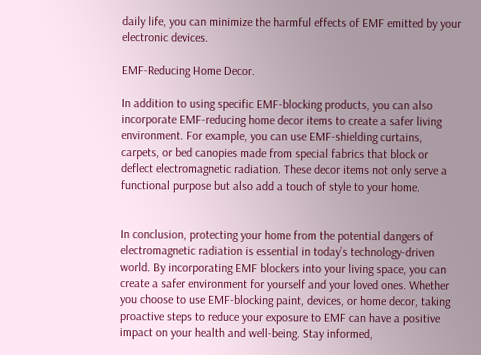daily life, you can minimize the harmful effects of EMF emitted by your electronic devices.

EMF-Reducing Home Decor.

In addition to using specific EMF-blocking products, you can also incorporate EMF-reducing home decor items to create a safer living environment. For example, you can use EMF-shielding curtains, carpets, or bed canopies made from special fabrics that block or deflect electromagnetic radiation. These decor items not only serve a functional purpose but also add a touch of style to your home.


In conclusion, protecting your home from the potential dangers of electromagnetic radiation is essential in today’s technology-driven world. By incorporating EMF blockers into your living space, you can create a safer environment for yourself and your loved ones. Whether you choose to use EMF-blocking paint, devices, or home decor, taking proactive steps to reduce your exposure to EMF can have a positive impact on your health and well-being. Stay informed,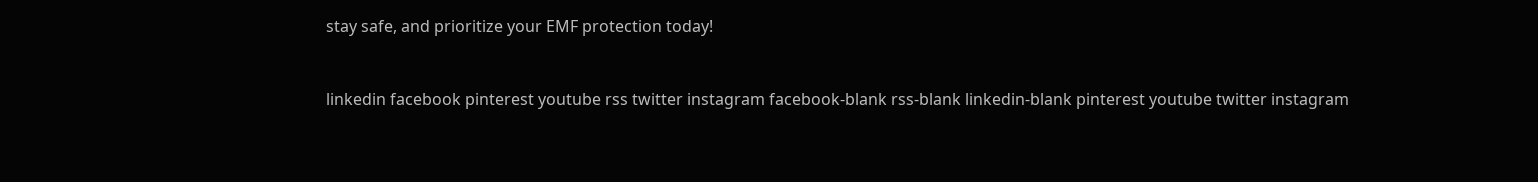stay safe, and prioritize your EMF protection today!


linkedin facebook pinterest youtube rss twitter instagram facebook-blank rss-blank linkedin-blank pinterest youtube twitter instagram